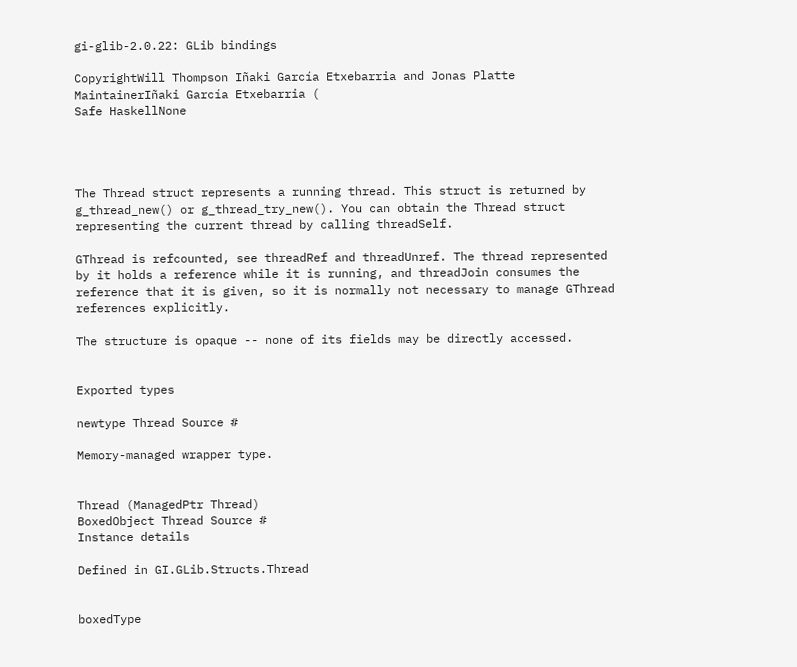gi-glib-2.0.22: GLib bindings

CopyrightWill Thompson Iñaki García Etxebarria and Jonas Platte
MaintainerIñaki García Etxebarria (
Safe HaskellNone




The Thread struct represents a running thread. This struct is returned by g_thread_new() or g_thread_try_new(). You can obtain the Thread struct representing the current thread by calling threadSelf.

GThread is refcounted, see threadRef and threadUnref. The thread represented by it holds a reference while it is running, and threadJoin consumes the reference that it is given, so it is normally not necessary to manage GThread references explicitly.

The structure is opaque -- none of its fields may be directly accessed.


Exported types

newtype Thread Source #

Memory-managed wrapper type.


Thread (ManagedPtr Thread)
BoxedObject Thread Source #
Instance details

Defined in GI.GLib.Structs.Thread


boxedType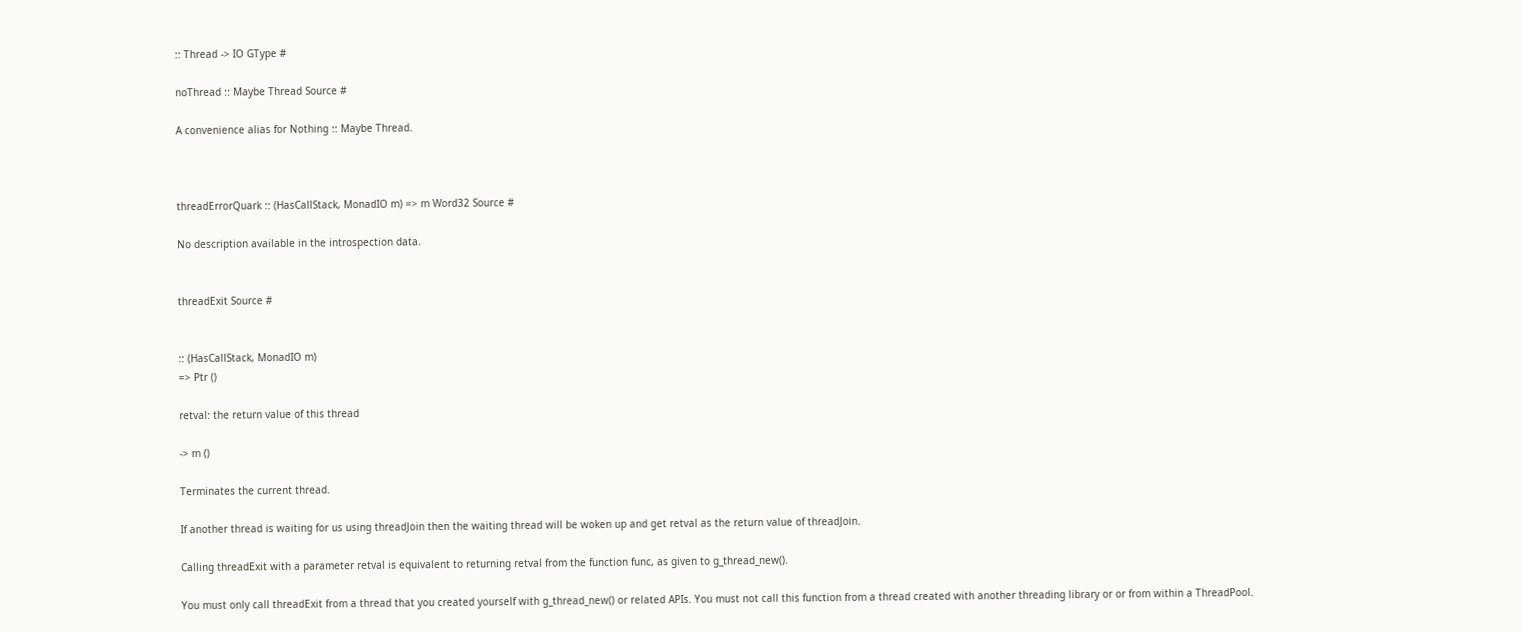:: Thread -> IO GType #

noThread :: Maybe Thread Source #

A convenience alias for Nothing :: Maybe Thread.



threadErrorQuark :: (HasCallStack, MonadIO m) => m Word32 Source #

No description available in the introspection data.


threadExit Source #


:: (HasCallStack, MonadIO m)
=> Ptr ()

retval: the return value of this thread

-> m ()

Terminates the current thread.

If another thread is waiting for us using threadJoin then the waiting thread will be woken up and get retval as the return value of threadJoin.

Calling threadExit with a parameter retval is equivalent to returning retval from the function func, as given to g_thread_new().

You must only call threadExit from a thread that you created yourself with g_thread_new() or related APIs. You must not call this function from a thread created with another threading library or or from within a ThreadPool.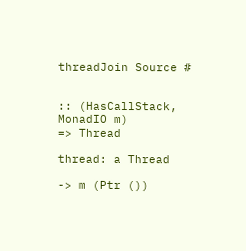threadJoin Source #


:: (HasCallStack, MonadIO m)
=> Thread

thread: a Thread

-> m (Ptr ())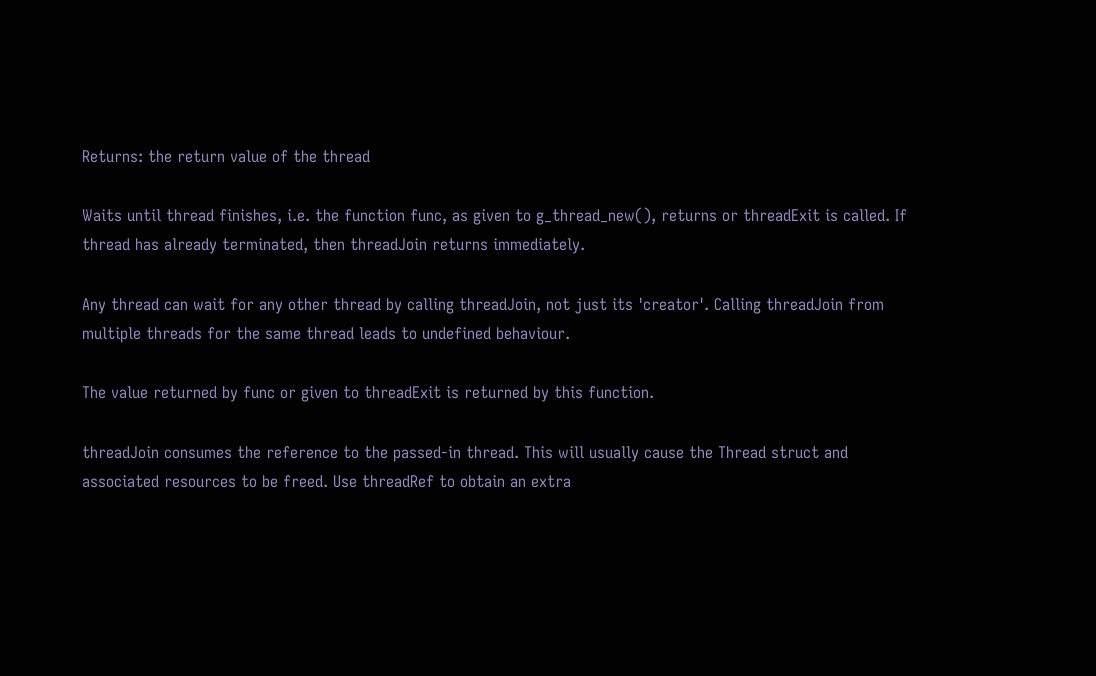Returns: the return value of the thread

Waits until thread finishes, i.e. the function func, as given to g_thread_new(), returns or threadExit is called. If thread has already terminated, then threadJoin returns immediately.

Any thread can wait for any other thread by calling threadJoin, not just its 'creator'. Calling threadJoin from multiple threads for the same thread leads to undefined behaviour.

The value returned by func or given to threadExit is returned by this function.

threadJoin consumes the reference to the passed-in thread. This will usually cause the Thread struct and associated resources to be freed. Use threadRef to obtain an extra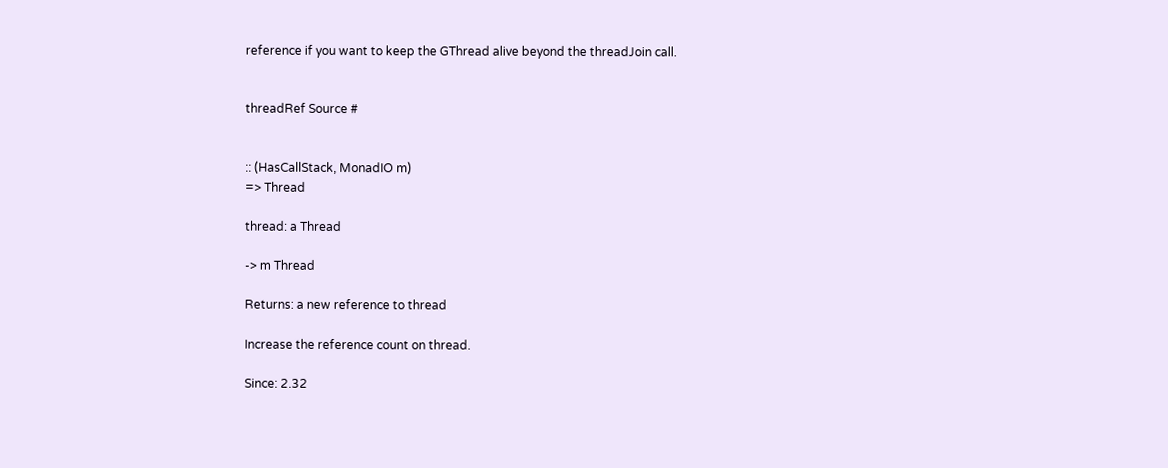reference if you want to keep the GThread alive beyond the threadJoin call.


threadRef Source #


:: (HasCallStack, MonadIO m)
=> Thread

thread: a Thread

-> m Thread

Returns: a new reference to thread

Increase the reference count on thread.

Since: 2.32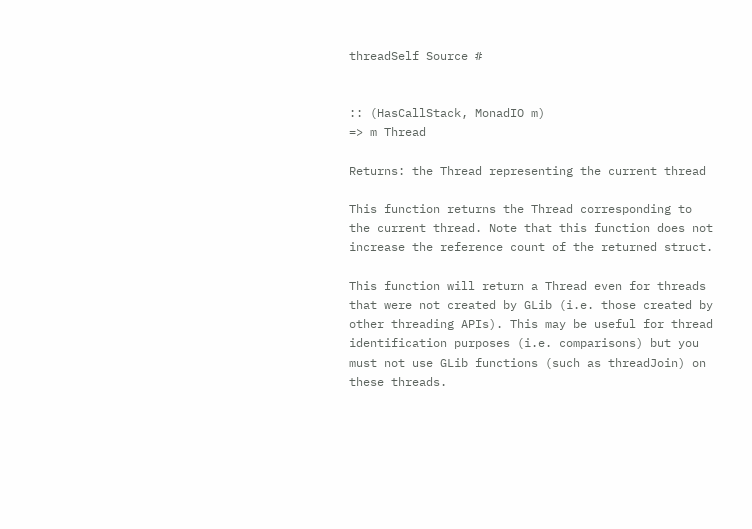threadSelf Source #


:: (HasCallStack, MonadIO m)
=> m Thread

Returns: the Thread representing the current thread

This function returns the Thread corresponding to the current thread. Note that this function does not increase the reference count of the returned struct.

This function will return a Thread even for threads that were not created by GLib (i.e. those created by other threading APIs). This may be useful for thread identification purposes (i.e. comparisons) but you must not use GLib functions (such as threadJoin) on these threads.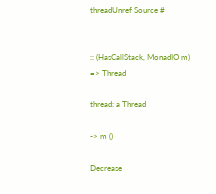threadUnref Source #


:: (HasCallStack, MonadIO m)
=> Thread

thread: a Thread

-> m ()

Decrease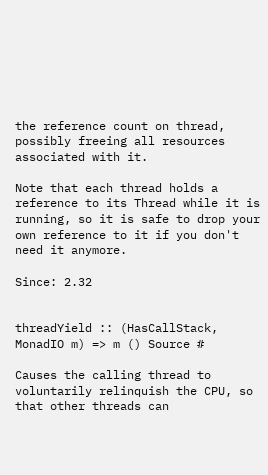the reference count on thread, possibly freeing all resources associated with it.

Note that each thread holds a reference to its Thread while it is running, so it is safe to drop your own reference to it if you don't need it anymore.

Since: 2.32


threadYield :: (HasCallStack, MonadIO m) => m () Source #

Causes the calling thread to voluntarily relinquish the CPU, so that other threads can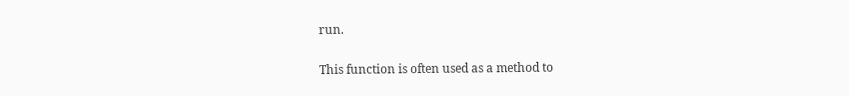run.

This function is often used as a method to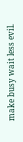make busy wait less evil.